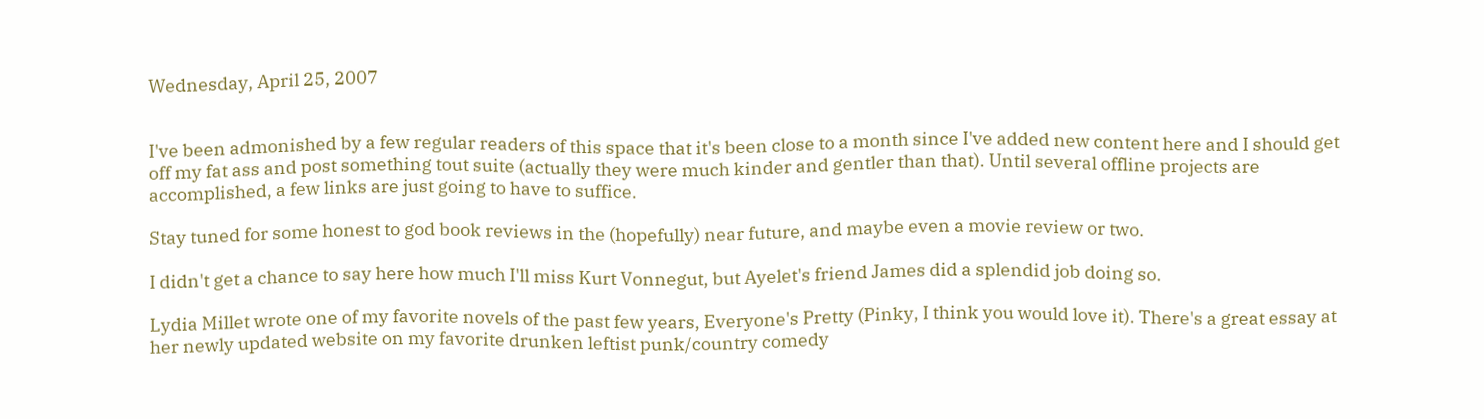Wednesday, April 25, 2007


I've been admonished by a few regular readers of this space that it's been close to a month since I've added new content here and I should get off my fat ass and post something tout suite (actually they were much kinder and gentler than that). Until several offline projects are accomplished, a few links are just going to have to suffice.

Stay tuned for some honest to god book reviews in the (hopefully) near future, and maybe even a movie review or two.

I didn't get a chance to say here how much I'll miss Kurt Vonnegut, but Ayelet's friend James did a splendid job doing so.

Lydia Millet wrote one of my favorite novels of the past few years, Everyone's Pretty (Pinky, I think you would love it). There's a great essay at her newly updated website on my favorite drunken leftist punk/country comedy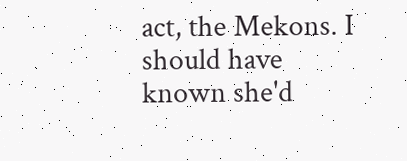act, the Mekons. I should have known she'd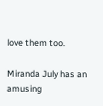love them too.

Miranda July has an amusing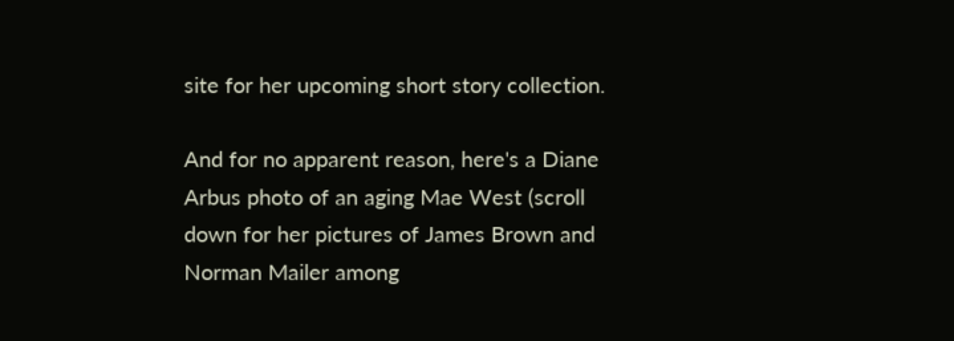site for her upcoming short story collection.

And for no apparent reason, here's a Diane Arbus photo of an aging Mae West (scroll down for her pictures of James Brown and Norman Mailer among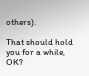others).

That should hold you for a while, OK?